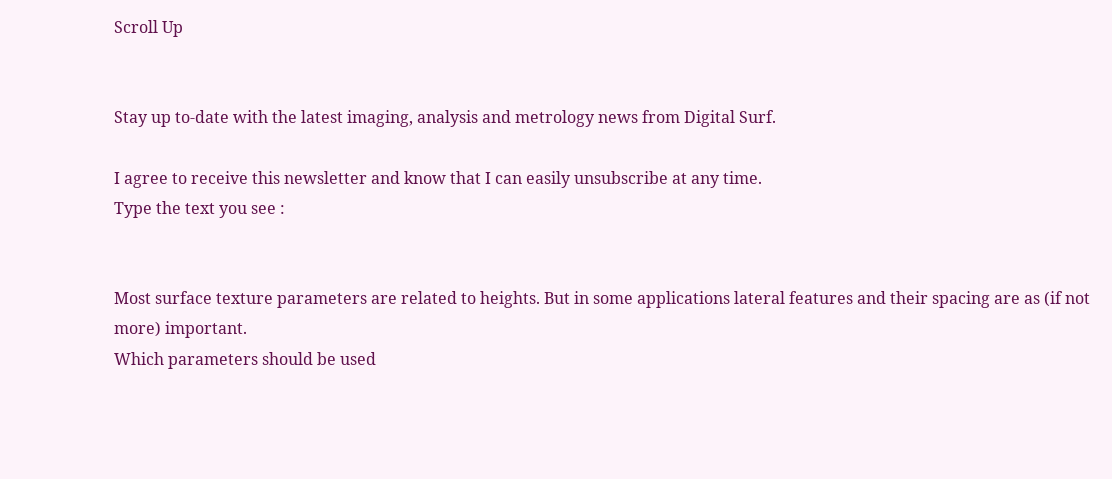Scroll Up


Stay up to-date with the latest imaging, analysis and metrology news from Digital Surf.

I agree to receive this newsletter and know that I can easily unsubscribe at any time.
Type the text you see :


Most surface texture parameters are related to heights. But in some applications lateral features and their spacing are as (if not more) important.
Which parameters should be used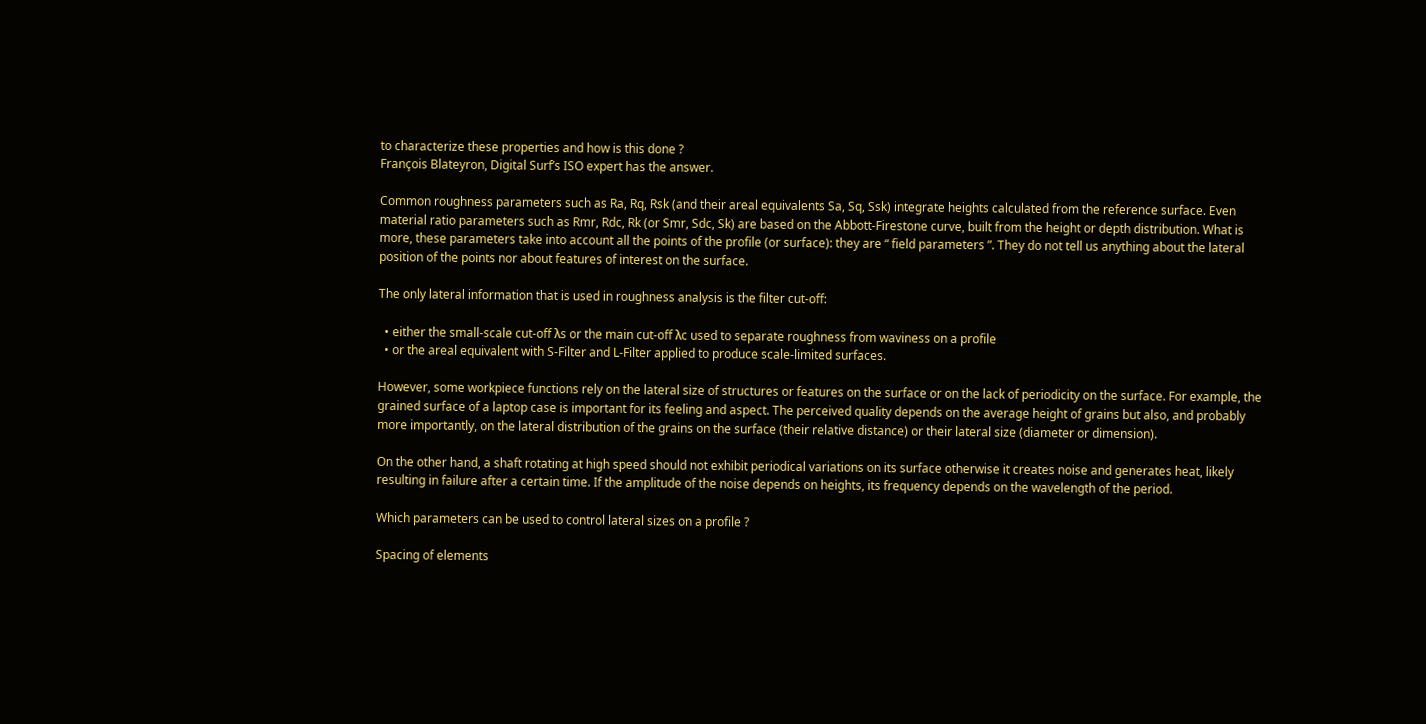to characterize these properties and how is this done ?
François Blateyron, Digital Surf’s ISO expert has the answer.

Common roughness parameters such as Ra, Rq, Rsk (and their areal equivalents Sa, Sq, Ssk) integrate heights calculated from the reference surface. Even material ratio parameters such as Rmr, Rdc, Rk (or Smr, Sdc, Sk) are based on the Abbott-Firestone curve, built from the height or depth distribution. What is more, these parameters take into account all the points of the profile (or surface): they are “ field parameters ”. They do not tell us anything about the lateral position of the points nor about features of interest on the surface.

The only lateral information that is used in roughness analysis is the filter cut-off:

  • either the small-scale cut-off λs or the main cut-off λc used to separate roughness from waviness on a profile
  • or the areal equivalent with S-Filter and L-Filter applied to produce scale-limited surfaces.

However, some workpiece functions rely on the lateral size of structures or features on the surface or on the lack of periodicity on the surface. For example, the grained surface of a laptop case is important for its feeling and aspect. The perceived quality depends on the average height of grains but also, and probably more importantly, on the lateral distribution of the grains on the surface (their relative distance) or their lateral size (diameter or dimension).

On the other hand, a shaft rotating at high speed should not exhibit periodical variations on its surface otherwise it creates noise and generates heat, likely resulting in failure after a certain time. If the amplitude of the noise depends on heights, its frequency depends on the wavelength of the period.

Which parameters can be used to control lateral sizes on a profile ?

Spacing of elements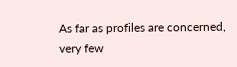As far as profiles are concerned, very few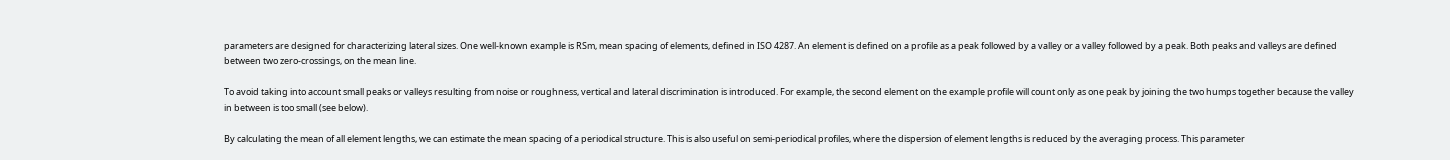parameters are designed for characterizing lateral sizes. One well-known example is RSm, mean spacing of elements, defined in ISO 4287. An element is defined on a profile as a peak followed by a valley or a valley followed by a peak. Both peaks and valleys are defined between two zero-crossings, on the mean line.

To avoid taking into account small peaks or valleys resulting from noise or roughness, vertical and lateral discrimination is introduced. For example, the second element on the example profile will count only as one peak by joining the two humps together because the valley in between is too small (see below).

By calculating the mean of all element lengths, we can estimate the mean spacing of a periodical structure. This is also useful on semi-periodical profiles, where the dispersion of element lengths is reduced by the averaging process. This parameter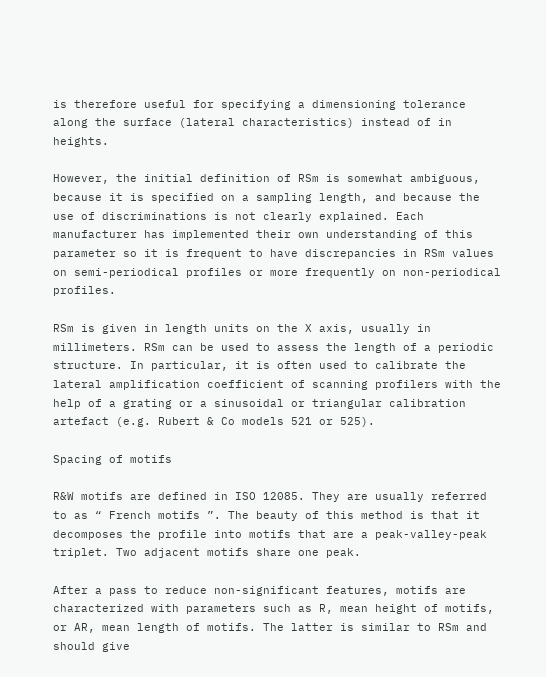is therefore useful for specifying a dimensioning tolerance along the surface (lateral characteristics) instead of in heights.

However, the initial definition of RSm is somewhat ambiguous, because it is specified on a sampling length, and because the use of discriminations is not clearly explained. Each manufacturer has implemented their own understanding of this parameter so it is frequent to have discrepancies in RSm values on semi-periodical profiles or more frequently on non-periodical profiles.

RSm is given in length units on the X axis, usually in millimeters. RSm can be used to assess the length of a periodic structure. In particular, it is often used to calibrate the lateral amplification coefficient of scanning profilers with the help of a grating or a sinusoidal or triangular calibration artefact (e.g. Rubert & Co models 521 or 525).

Spacing of motifs

R&W motifs are defined in ISO 12085. They are usually referred to as “ French motifs ”. The beauty of this method is that it decomposes the profile into motifs that are a peak-valley-peak triplet. Two adjacent motifs share one peak.

After a pass to reduce non-significant features, motifs are characterized with parameters such as R, mean height of motifs, or AR, mean length of motifs. The latter is similar to RSm and should give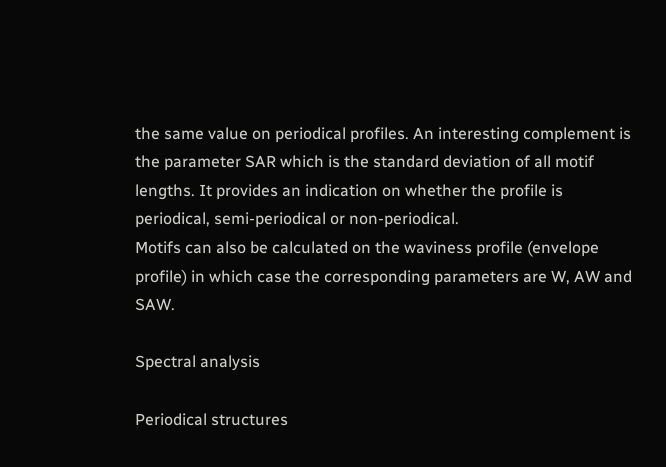the same value on periodical profiles. An interesting complement is the parameter SAR which is the standard deviation of all motif lengths. It provides an indication on whether the profile is periodical, semi-periodical or non-periodical.
Motifs can also be calculated on the waviness profile (envelope profile) in which case the corresponding parameters are W, AW and SAW.

Spectral analysis

Periodical structures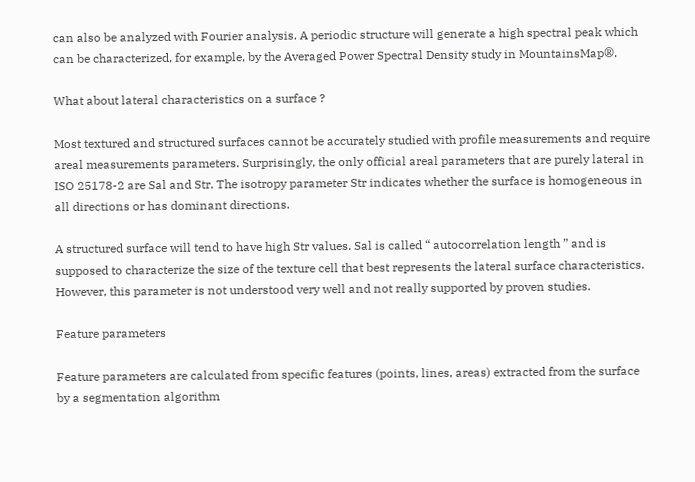can also be analyzed with Fourier analysis. A periodic structure will generate a high spectral peak which can be characterized, for example, by the Averaged Power Spectral Density study in MountainsMap®.

What about lateral characteristics on a surface ?

Most textured and structured surfaces cannot be accurately studied with profile measurements and require areal measurements parameters. Surprisingly, the only official areal parameters that are purely lateral in ISO 25178-2 are Sal and Str. The isotropy parameter Str indicates whether the surface is homogeneous in all directions or has dominant directions.

A structured surface will tend to have high Str values. Sal is called “ autocorrelation length ” and is supposed to characterize the size of the texture cell that best represents the lateral surface characteristics. However, this parameter is not understood very well and not really supported by proven studies.

Feature parameters

Feature parameters are calculated from specific features (points, lines, areas) extracted from the surface by a segmentation algorithm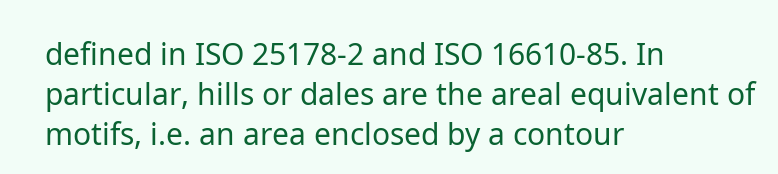defined in ISO 25178-2 and ISO 16610-85. In particular, hills or dales are the areal equivalent of motifs, i.e. an area enclosed by a contour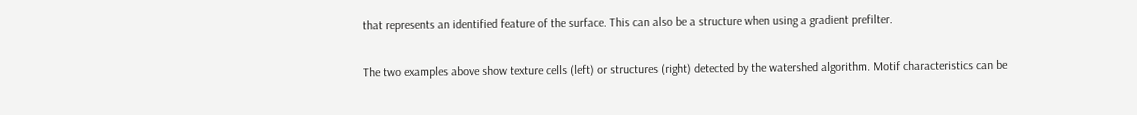that represents an identified feature of the surface. This can also be a structure when using a gradient prefilter.

The two examples above show texture cells (left) or structures (right) detected by the watershed algorithm. Motif characteristics can be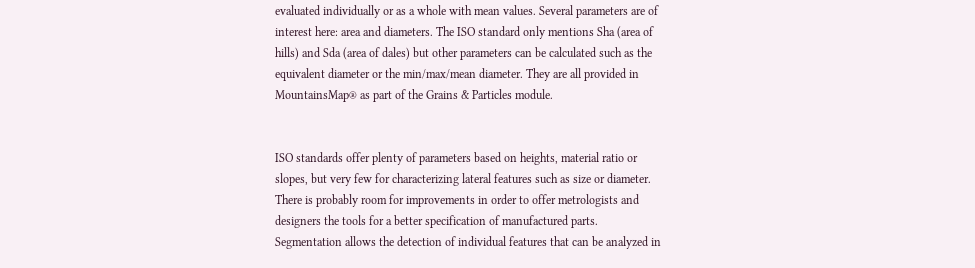evaluated individually or as a whole with mean values. Several parameters are of interest here: area and diameters. The ISO standard only mentions Sha (area of hills) and Sda (area of dales) but other parameters can be calculated such as the equivalent diameter or the min/max/mean diameter. They are all provided in MountainsMap® as part of the Grains & Particles module.


ISO standards offer plenty of parameters based on heights, material ratio or slopes, but very few for characterizing lateral features such as size or diameter. There is probably room for improvements in order to offer metrologists and designers the tools for a better specification of manufactured parts. Segmentation allows the detection of individual features that can be analyzed in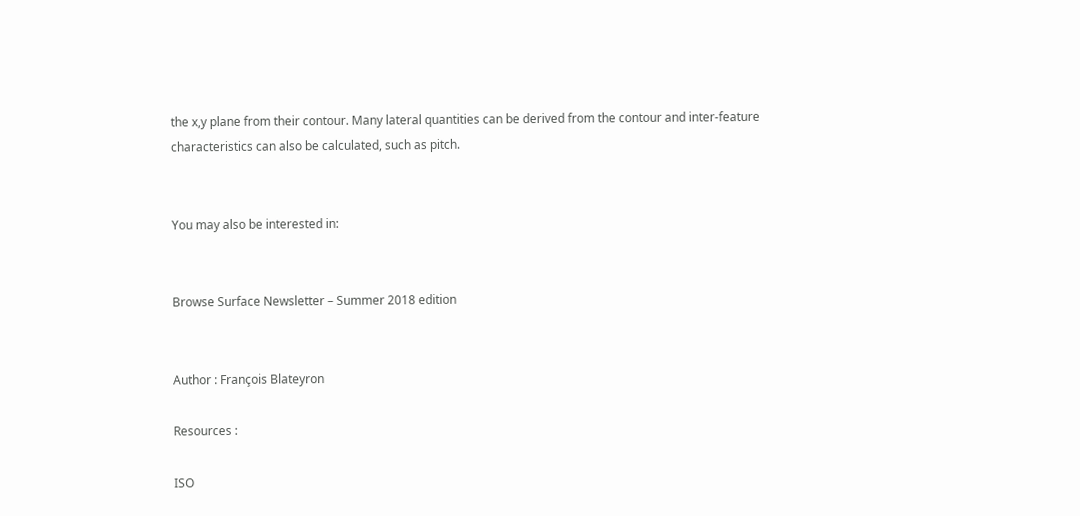the x,y plane from their contour. Many lateral quantities can be derived from the contour and inter-feature characteristics can also be calculated, such as pitch.


You may also be interested in:


Browse Surface Newsletter – Summer 2018 edition


Author : François Blateyron

Resources :

ISO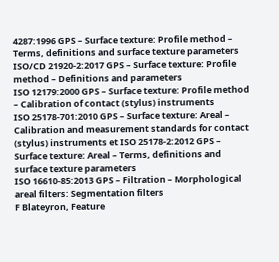4287:1996 GPS – Surface texture: Profile method – Terms, definitions and surface texture parameters
ISO/CD 21920-2:2017 GPS – Surface texture: Profile method – Definitions and parameters
ISO 12179:2000 GPS – Surface texture: Profile method – Calibration of contact (stylus) instruments
ISO 25178-701:2010 GPS – Surface texture: Areal – Calibration and measurement standards for contact (stylus) instruments et ISO 25178-2:2012 GPS – Surface texture: Areal – Terms, definitions and surface texture parameters
ISO 16610-85:2013 GPS – Filtration – Morphological areal filters: Segmentation filters
F Blateyron, Feature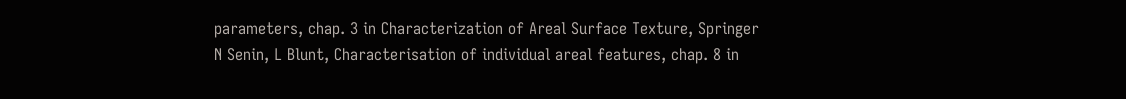parameters, chap. 3 in Characterization of Areal Surface Texture, Springer
N Senin, L Blunt, Characterisation of individual areal features, chap. 8 in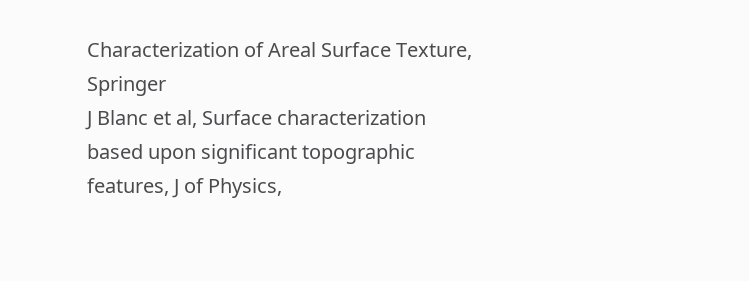Characterization of Areal Surface Texture, Springer
J Blanc et al, Surface characterization based upon significant topographic features, J of Physics,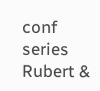conf series
Rubert &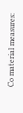Co material measures: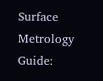Surface Metrology Guide: